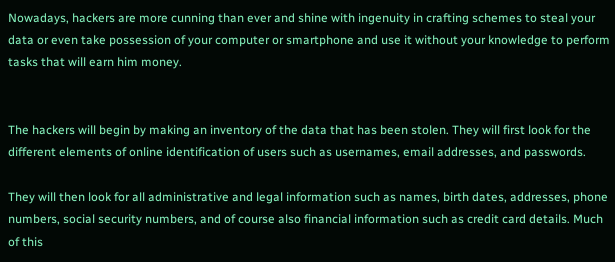Nowadays, hackers are more cunning than ever and shine with ingenuity in crafting schemes to steal your data or even take possession of your computer or smartphone and use it without your knowledge to perform tasks that will earn him money.


The hackers will begin by making an inventory of the data that has been stolen. They will first look for the different elements of online identification of users such as usernames, email addresses, and passwords.

They will then look for all administrative and legal information such as names, birth dates, addresses, phone numbers, social security numbers, and of course also financial information such as credit card details. Much of this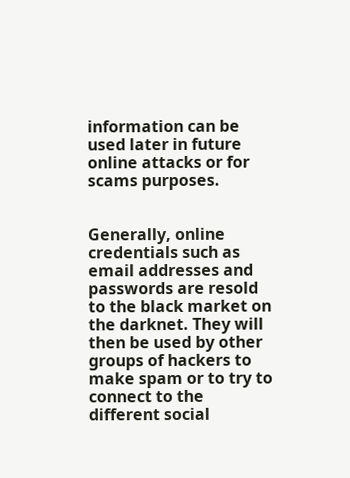information can be used later in future online attacks or for scams purposes.


Generally, online credentials such as email addresses and passwords are resold to the black market on the darknet. They will then be used by other groups of hackers to make spam or to try to connect to the different social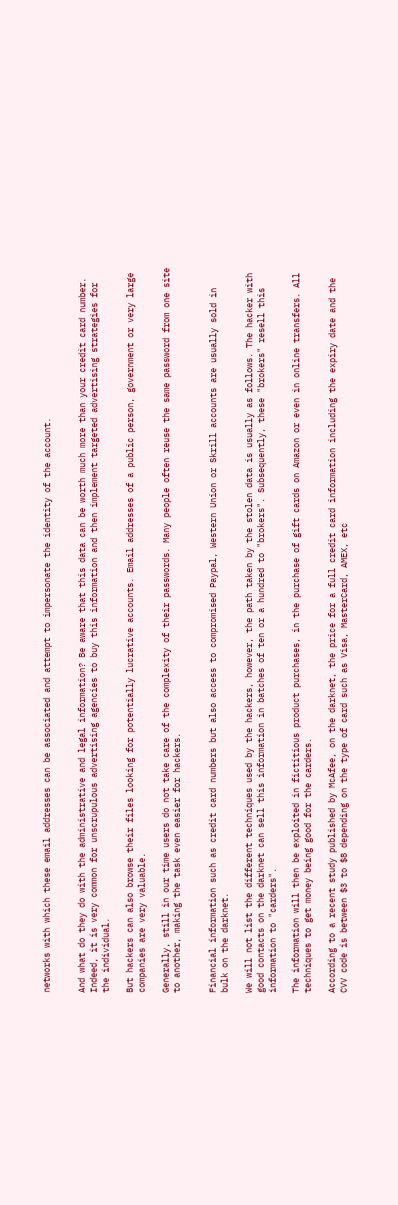networks with which these email addresses can be associated and attempt to impersonate the identity of the account.


And what do they do with the administrative and legal information? Be aware that this data can be worth much more than your credit card number. Indeed, it is very common for unscrupulous advertising agencies to buy this information and then implement targeted advertising strategies for the individual.

But hackers can also browse their files looking for potentially lucrative accounts. Email addresses of a public person, government or very large companies are very valuable.

Generally, still in our time users do not take care of the complexity of their passwords. Many people often reuse the same password from one site to another, making the task even easier for hackers.


Financial information such as credit card numbers but also access to compromised Paypal, Western Union or Skrill accounts are usually sold in bulk on the darknet.

We will not list the different techniques used by the hackers, however, the path taken by the stolen data is usually as follows. The hacker with good contacts on the darknet can sell this information in batches of ten or a hundred to "brokers". Subsequently, these "brokers" resell this information to "carders".

The information will then be exploited in fictitious product purchases, in the purchase of gift cards on Amazon or even in online transfers. All techniques to get money being good for the carders.

According to a recent study published by McAfee, on the darknet, the price for a full credit card information including the expiry date and the CVV code is between $3 to $8 depending on the type of card such as Visa, MasterCard, AMEX, etc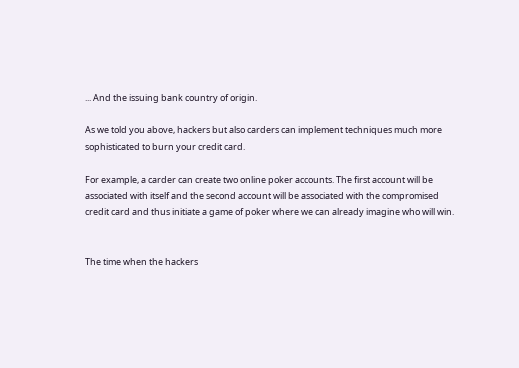... And the issuing bank country of origin.

As we told you above, hackers but also carders can implement techniques much more sophisticated to burn your credit card.

For example, a carder can create two online poker accounts. The first account will be associated with itself and the second account will be associated with the compromised credit card and thus initiate a game of poker where we can already imagine who will win.


The time when the hackers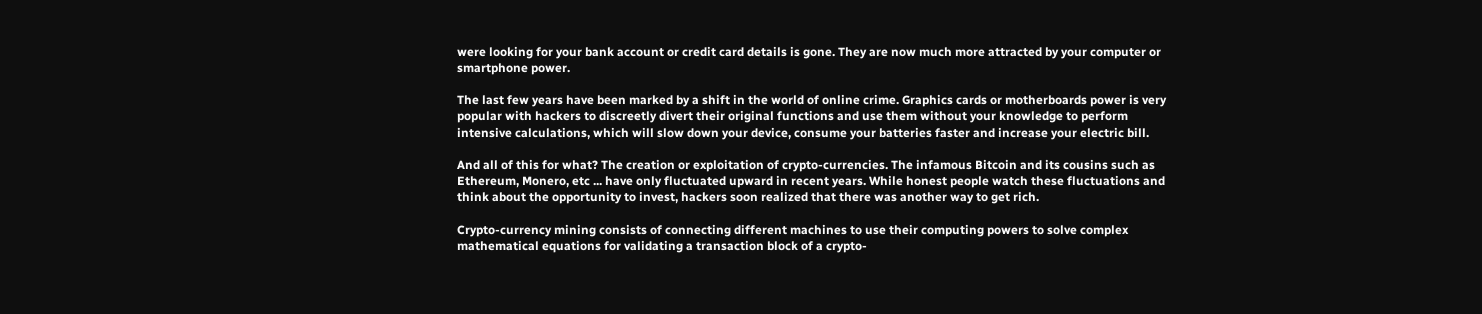were looking for your bank account or credit card details is gone. They are now much more attracted by your computer or smartphone power.

The last few years have been marked by a shift in the world of online crime. Graphics cards or motherboards power is very popular with hackers to discreetly divert their original functions and use them without your knowledge to perform intensive calculations, which will slow down your device, consume your batteries faster and increase your electric bill.

And all of this for what? The creation or exploitation of crypto-currencies. The infamous Bitcoin and its cousins such as Ethereum, Monero, etc ... have only fluctuated upward in recent years. While honest people watch these fluctuations and think about the opportunity to invest, hackers soon realized that there was another way to get rich.

Crypto-currency mining consists of connecting different machines to use their computing powers to solve complex mathematical equations for validating a transaction block of a crypto-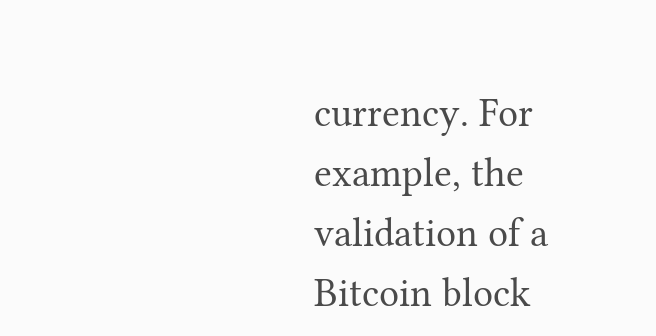currency. For example, the validation of a Bitcoin block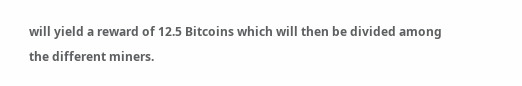will yield a reward of 12.5 Bitcoins which will then be divided among the different miners.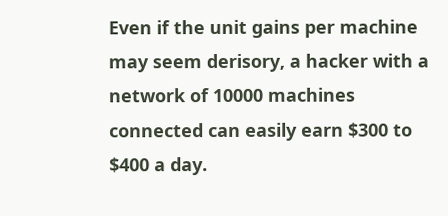Even if the unit gains per machine may seem derisory, a hacker with a network of 10000 machines connected can easily earn $300 to $400 a day.